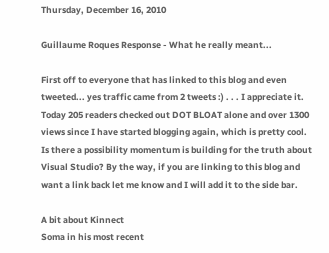Thursday, December 16, 2010

Guillaume Roques Response - What he really meant...

First off to everyone that has linked to this blog and even tweeted... yes traffic came from 2 tweets :) . . . I appreciate it. Today 205 readers checked out DOT BLOAT alone and over 1300 views since I have started blogging again, which is pretty cool. Is there a possibility momentum is building for the truth about Visual Studio? By the way, if you are linking to this blog and want a link back let me know and I will add it to the side bar.

A bit about Kinnect
Soma in his most recent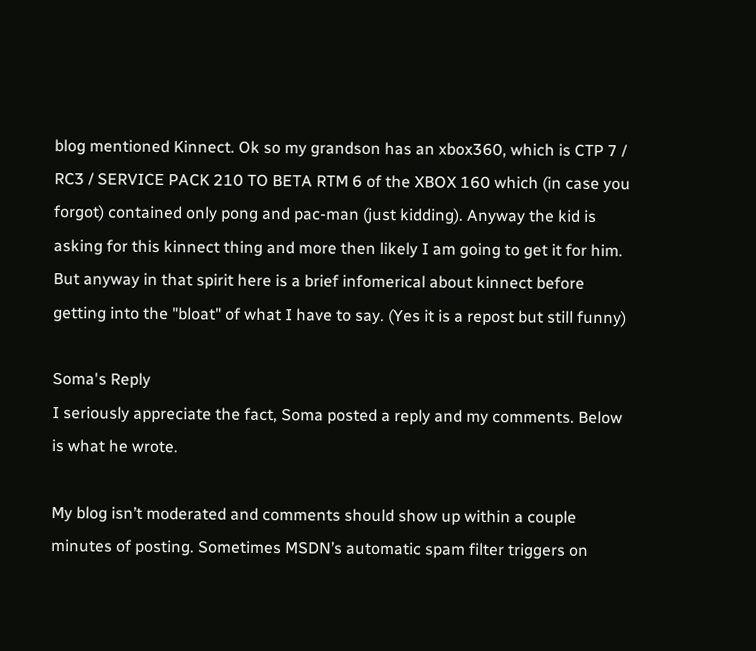blog mentioned Kinnect. Ok so my grandson has an xbox360, which is CTP 7 / RC3 / SERVICE PACK 210 TO BETA RTM 6 of the XBOX 160 which (in case you forgot) contained only pong and pac-man (just kidding). Anyway the kid is asking for this kinnect thing and more then likely I am going to get it for him. But anyway in that spirit here is a brief infomerical about kinnect before getting into the "bloat" of what I have to say. (Yes it is a repost but still funny)

Soma's Reply
I seriously appreciate the fact, Soma posted a reply and my comments. Below is what he wrote.

My blog isn’t moderated and comments should show up within a couple minutes of posting. Sometimes MSDN’s automatic spam filter triggers on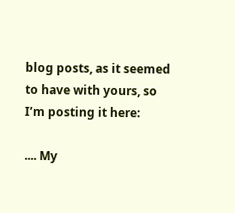blog posts, as it seemed to have with yours, so I’m posting it here:

.... My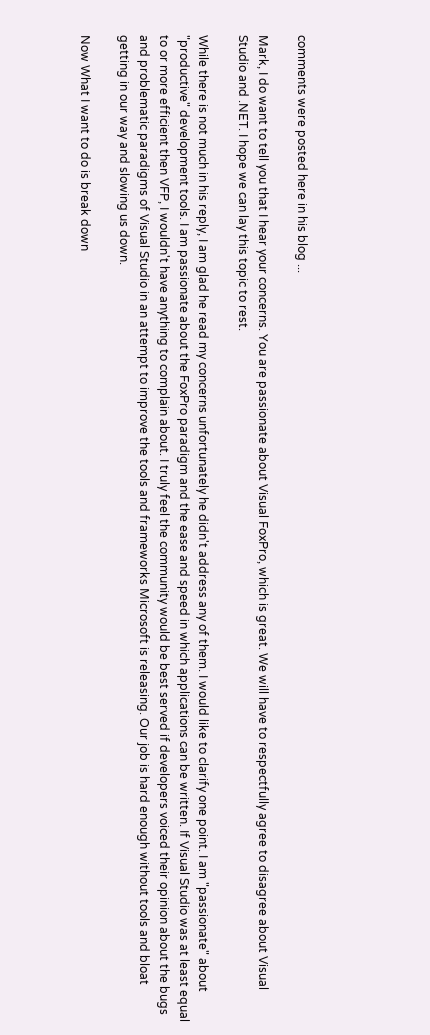comments were posted here in his blog ...

Mark, I do want to tell you that I hear your concerns. You are passionate about Visual FoxPro, which is great. We will have to respectfully agree to disagree about Visual Studio and .NET. I hope we can lay this topic to rest.

While there is not much in his reply, I am glad he read my concerns unfortunately he didn't address any of them. I would like to clarify one point. I am "passionate" about "productive" development tools. I am passionate about the FoxPro paradigm and the ease and speed in which applications can be written. If Visual Studio was at least equal to or more efficient then VFP, I wouldn't have anything to complain about. I truly feel the community would be best served if developers voiced their opinion about the bugs and problematic paradigms of Visual Studio in an attempt to improve the tools and frameworks Microsoft is releasing. Our job is hard enough without tools and bloat getting in our way and slowing us down.

Now What I want to do is break down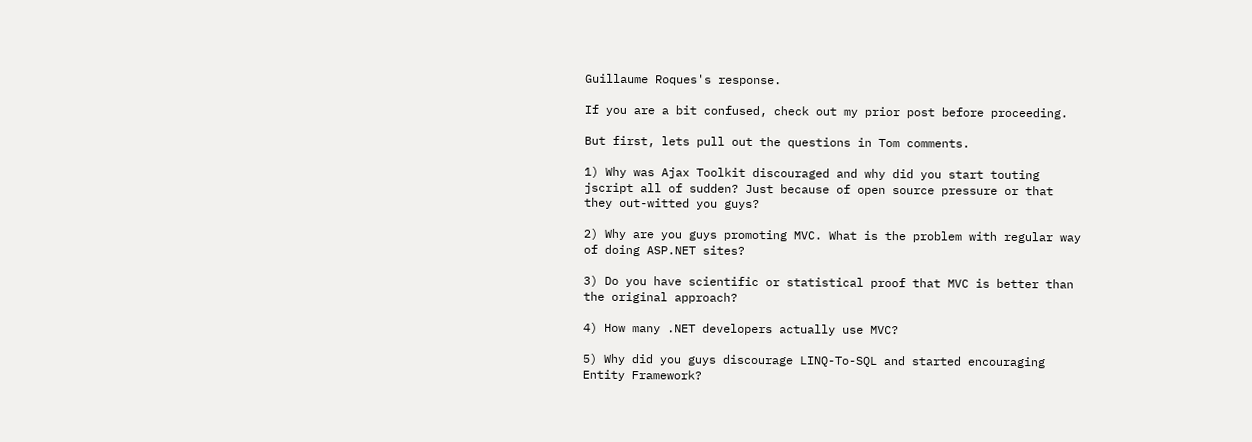Guillaume Roques's response.

If you are a bit confused, check out my prior post before proceeding.

But first, lets pull out the questions in Tom comments.

1) Why was Ajax Toolkit discouraged and why did you start touting jscript all of sudden? Just because of open source pressure or that they out-witted you guys?

2) Why are you guys promoting MVC. What is the problem with regular way of doing ASP.NET sites?

3) Do you have scientific or statistical proof that MVC is better than the original approach?

4) How many .NET developers actually use MVC?

5) Why did you guys discourage LINQ-To-SQL and started encouraging Entity Framework?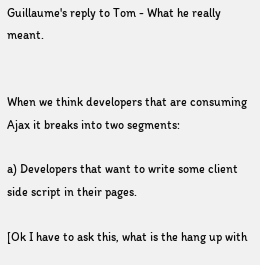Guillaume's reply to Tom - What he really meant.


When we think developers that are consuming Ajax it breaks into two segments:

a) Developers that want to write some client side script in their pages.

[Ok I have to ask this, what is the hang up with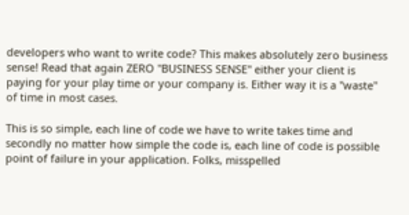developers who want to write code? This makes absolutely zero business sense! Read that again ZERO "BUSINESS SENSE" either your client is paying for your play time or your company is. Either way it is a "waste" of time in most cases.

This is so simple, each line of code we have to write takes time and secondly no matter how simple the code is, each line of code is possible point of failure in your application. Folks, misspelled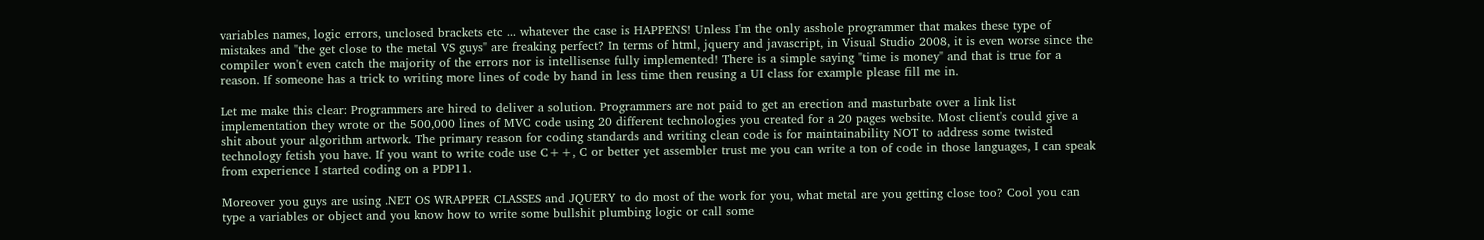variables names, logic errors, unclosed brackets etc ... whatever the case is HAPPENS! Unless I'm the only asshole programmer that makes these type of mistakes and "the get close to the metal VS guys" are freaking perfect? In terms of html, jquery and javascript, in Visual Studio 2008, it is even worse since the compiler won't even catch the majority of the errors nor is intellisense fully implemented! There is a simple saying "time is money" and that is true for a reason. If someone has a trick to writing more lines of code by hand in less time then reusing a UI class for example please fill me in.

Let me make this clear: Programmers are hired to deliver a solution. Programmers are not paid to get an erection and masturbate over a link list implementation they wrote or the 500,000 lines of MVC code using 20 different technologies you created for a 20 pages website. Most client's could give a shit about your algorithm artwork. The primary reason for coding standards and writing clean code is for maintainability NOT to address some twisted technology fetish you have. If you want to write code use C++, C or better yet assembler trust me you can write a ton of code in those languages, I can speak from experience I started coding on a PDP11.

Moreover you guys are using .NET OS WRAPPER CLASSES and JQUERY to do most of the work for you, what metal are you getting close too? Cool you can type a variables or object and you know how to write some bullshit plumbing logic or call some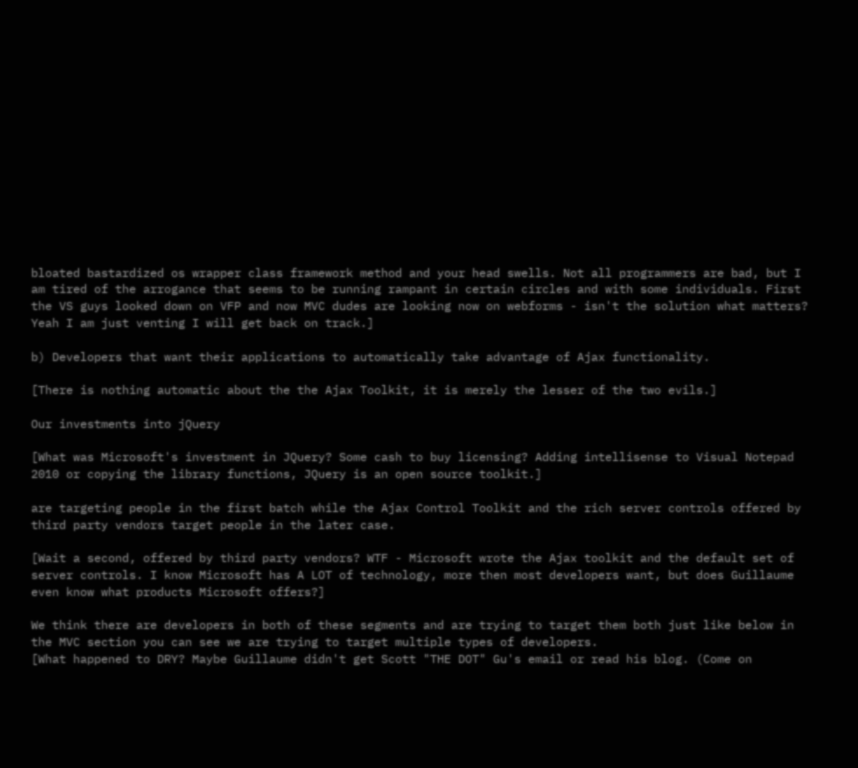bloated bastardized os wrapper class framework method and your head swells. Not all programmers are bad, but I am tired of the arrogance that seems to be running rampant in certain circles and with some individuals. First the VS guys looked down on VFP and now MVC dudes are looking now on webforms - isn't the solution what matters? Yeah I am just venting I will get back on track.]

b) Developers that want their applications to automatically take advantage of Ajax functionality.

[There is nothing automatic about the the Ajax Toolkit, it is merely the lesser of the two evils.]

Our investments into jQuery

[What was Microsoft's investment in JQuery? Some cash to buy licensing? Adding intellisense to Visual Notepad 2010 or copying the library functions, JQuery is an open source toolkit.]

are targeting people in the first batch while the Ajax Control Toolkit and the rich server controls offered by third party vendors target people in the later case.

[Wait a second, offered by third party vendors? WTF - Microsoft wrote the Ajax toolkit and the default set of server controls. I know Microsoft has A LOT of technology, more then most developers want, but does Guillaume even know what products Microsoft offers?]

We think there are developers in both of these segments and are trying to target them both just like below in the MVC section you can see we are trying to target multiple types of developers.
[What happened to DRY? Maybe Guillaume didn't get Scott "THE DOT" Gu's email or read his blog. (Come on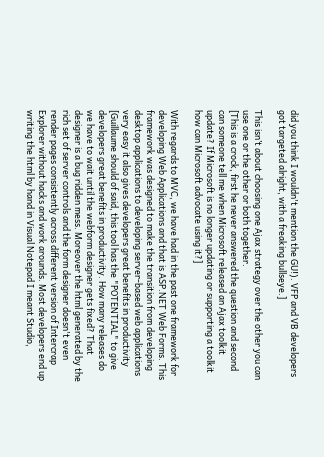did you think I wouldn't mention the GU!). VFP and VB developers got targeted alright, with a freaking bullseye.]

This isn’t about choosing one Ajax strategy over the other you can use one or the other or both together.
[This is a crock, first he never answered the question and second can someone tell me when Microsoft released an Ajax toolkit update? If Microsoft is no longer updating or supporting a toolkit how can Microsoft advocate using it?]

With regards to MVC, we have had in the past one framework for developing Web Applications and that is ASP.NET Web Forms. This framework was designed to make the transition from developing desktop applications to developing server-based web applications very easy it also gives developers great benefits in productivity
[Guillaume should of said, this tool has the "POTENTIAL" to give developers great benefits in productivity. How many releases do we have to wait until the webform designer gets fixed? That designer is a bug ridden mess. Moreover the html generated by the rich set of server controls and the form designer doesn't even render pages consistently across different version of Intercrap Explorer without hacks and work arounds. Most developers end up writing the html by hand in Visual Notepad I meant Studio,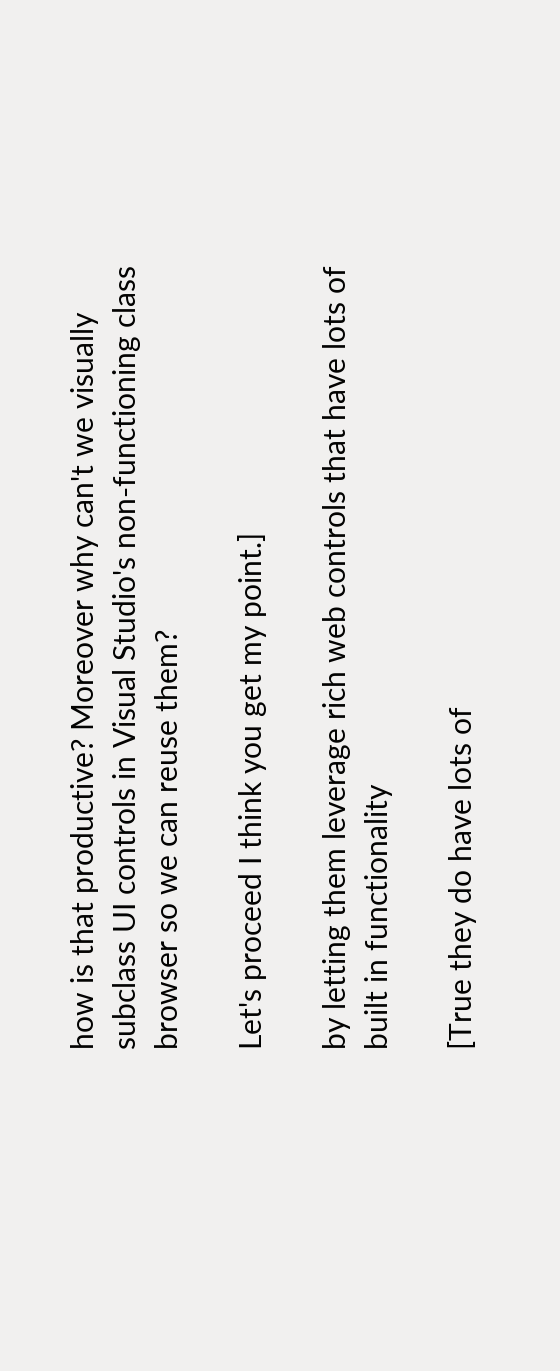how is that productive? Moreover why can't we visually subclass UI controls in Visual Studio's non-functioning class browser so we can reuse them?

Let's proceed I think you get my point.]

by letting them leverage rich web controls that have lots of built in functionality

[True they do have lots of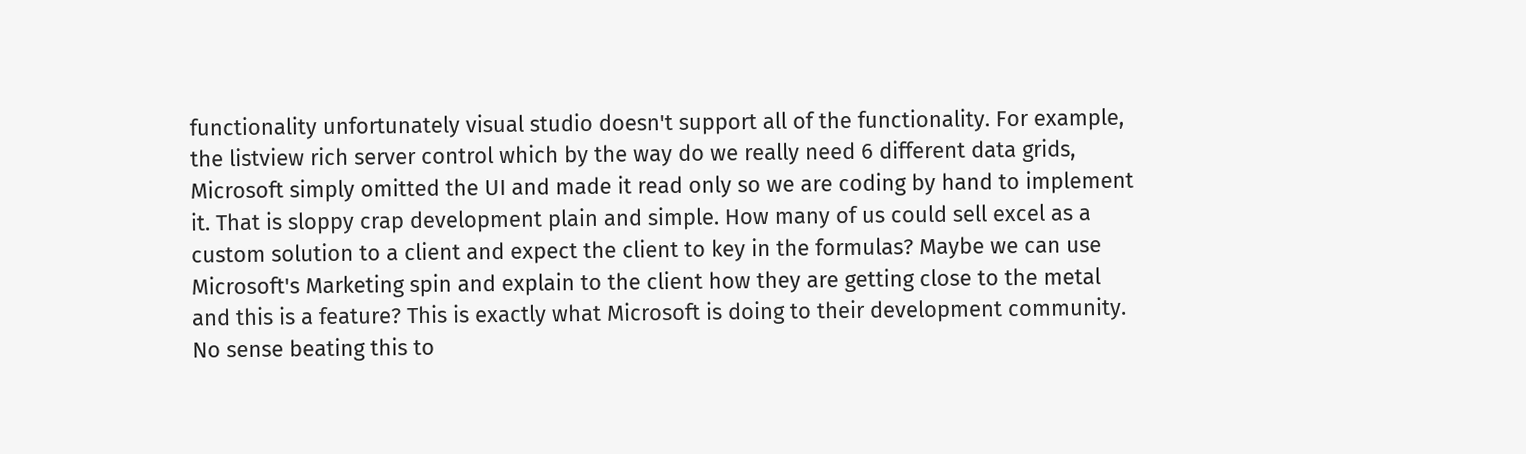functionality unfortunately visual studio doesn't support all of the functionality. For example, the listview rich server control which by the way do we really need 6 different data grids, Microsoft simply omitted the UI and made it read only so we are coding by hand to implement it. That is sloppy crap development plain and simple. How many of us could sell excel as a custom solution to a client and expect the client to key in the formulas? Maybe we can use Microsoft's Marketing spin and explain to the client how they are getting close to the metal and this is a feature? This is exactly what Microsoft is doing to their development community. No sense beating this to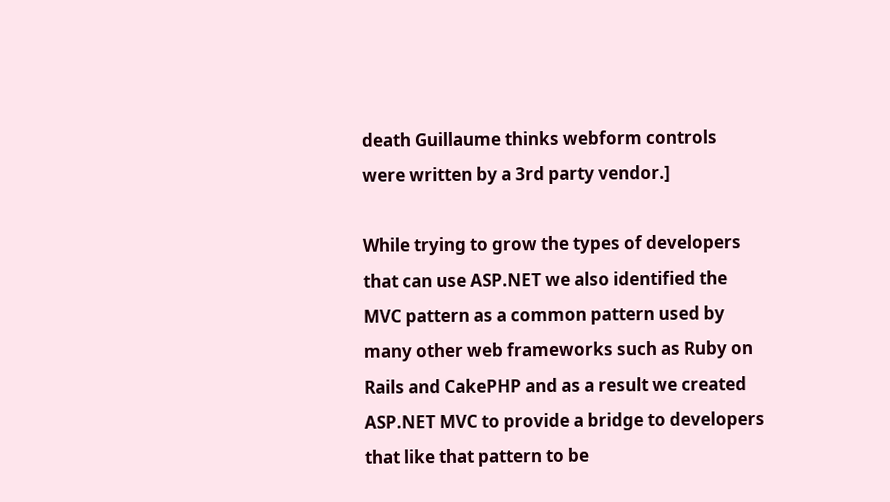death Guillaume thinks webform controls were written by a 3rd party vendor.]

While trying to grow the types of developers that can use ASP.NET we also identified the MVC pattern as a common pattern used by many other web frameworks such as Ruby on Rails and CakePHP and as a result we created ASP.NET MVC to provide a bridge to developers that like that pattern to be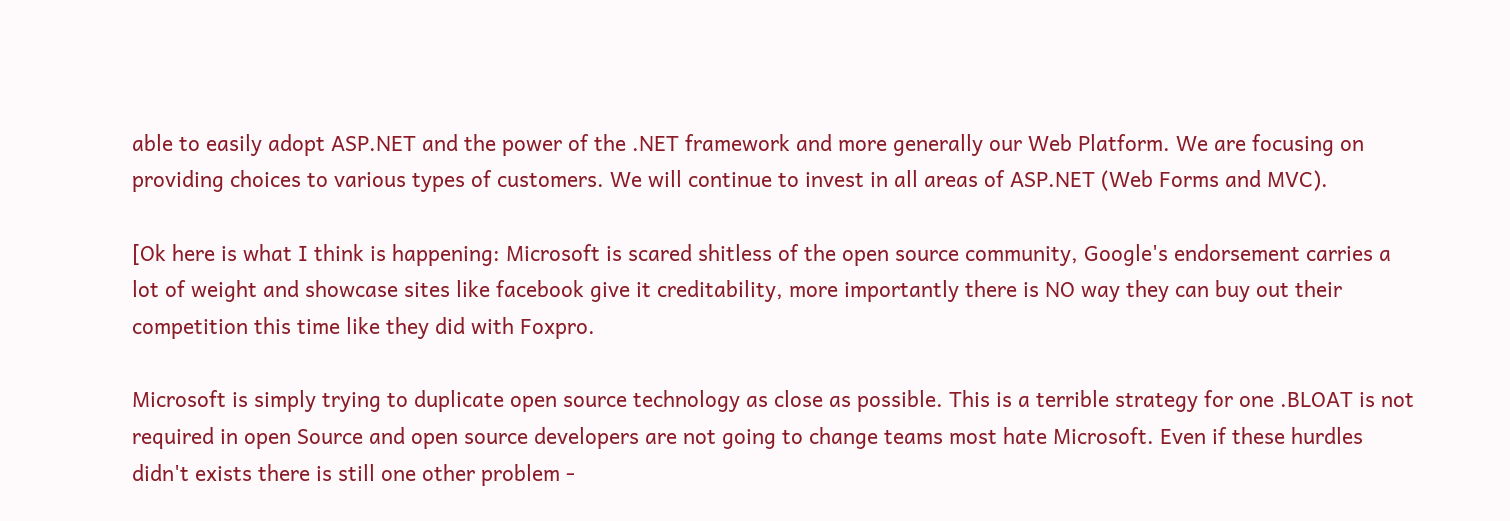able to easily adopt ASP.NET and the power of the .NET framework and more generally our Web Platform. We are focusing on providing choices to various types of customers. We will continue to invest in all areas of ASP.NET (Web Forms and MVC).

[Ok here is what I think is happening: Microsoft is scared shitless of the open source community, Google's endorsement carries a lot of weight and showcase sites like facebook give it creditability, more importantly there is NO way they can buy out their competition this time like they did with Foxpro.

Microsoft is simply trying to duplicate open source technology as close as possible. This is a terrible strategy for one .BLOAT is not required in open Source and open source developers are not going to change teams most hate Microsoft. Even if these hurdles didn't exists there is still one other problem -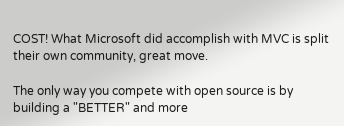COST! What Microsoft did accomplish with MVC is split their own community, great move.

The only way you compete with open source is by building a "BETTER" and more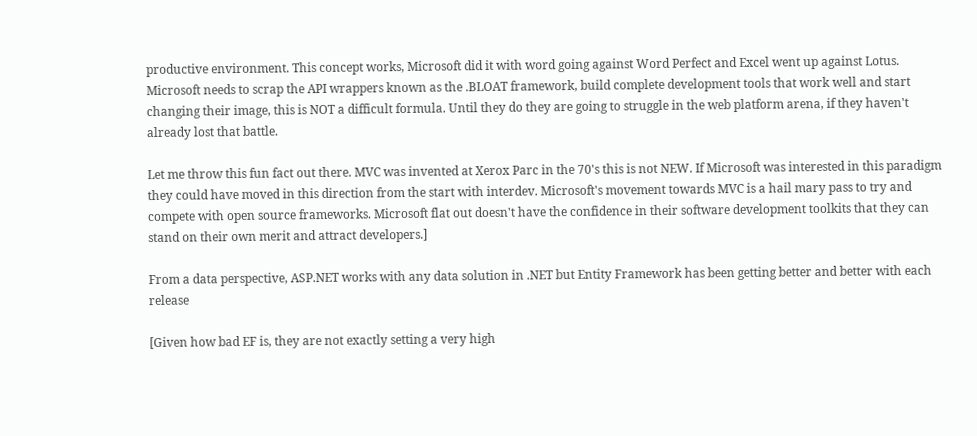productive environment. This concept works, Microsoft did it with word going against Word Perfect and Excel went up against Lotus. Microsoft needs to scrap the API wrappers known as the .BLOAT framework, build complete development tools that work well and start changing their image, this is NOT a difficult formula. Until they do they are going to struggle in the web platform arena, if they haven't already lost that battle.

Let me throw this fun fact out there. MVC was invented at Xerox Parc in the 70's this is not NEW. If Microsoft was interested in this paradigm they could have moved in this direction from the start with interdev. Microsoft's movement towards MVC is a hail mary pass to try and compete with open source frameworks. Microsoft flat out doesn't have the confidence in their software development toolkits that they can stand on their own merit and attract developers.]

From a data perspective, ASP.NET works with any data solution in .NET but Entity Framework has been getting better and better with each release

[Given how bad EF is, they are not exactly setting a very high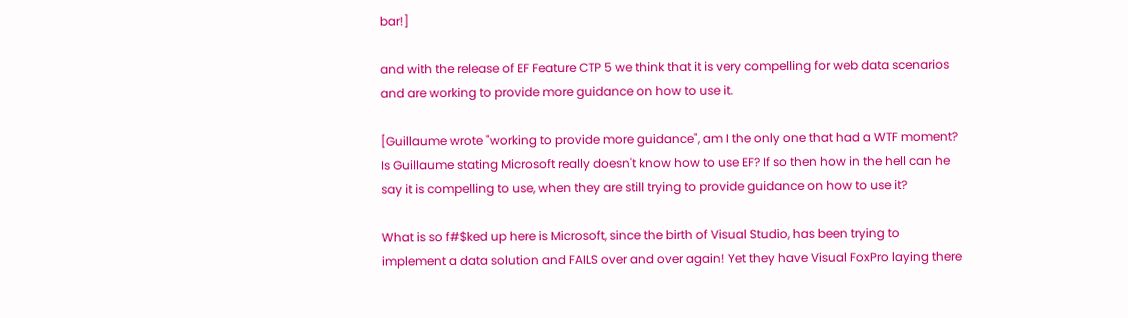bar!]

and with the release of EF Feature CTP 5 we think that it is very compelling for web data scenarios and are working to provide more guidance on how to use it.

[Guillaume wrote "working to provide more guidance", am I the only one that had a WTF moment? Is Guillaume stating Microsoft really doesn't know how to use EF? If so then how in the hell can he say it is compelling to use, when they are still trying to provide guidance on how to use it?

What is so f#$ked up here is Microsoft, since the birth of Visual Studio, has been trying to implement a data solution and FAILS over and over again! Yet they have Visual FoxPro laying there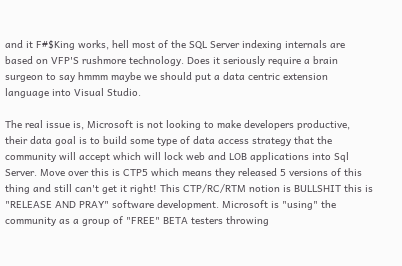and it F#$King works, hell most of the SQL Server indexing internals are based on VFP'S rushmore technology. Does it seriously require a brain surgeon to say hmmm maybe we should put a data centric extension language into Visual Studio.

The real issue is, Microsoft is not looking to make developers productive, their data goal is to build some type of data access strategy that the community will accept which will lock web and LOB applications into Sql Server. Move over this is CTP5 which means they released 5 versions of this thing and still can't get it right! This CTP/RC/RTM notion is BULLSHIT this is "RELEASE AND PRAY" software development. Microsoft is "using" the community as a group of "FREE" BETA testers throwing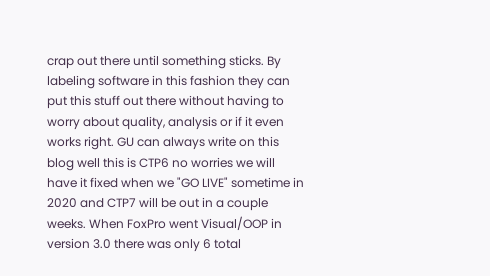crap out there until something sticks. By labeling software in this fashion they can put this stuff out there without having to worry about quality, analysis or if it even works right. GU can always write on this blog well this is CTP6 no worries we will have it fixed when we "GO LIVE" sometime in 2020 and CTP7 will be out in a couple weeks. When FoxPro went Visual/OOP in version 3.0 there was only 6 total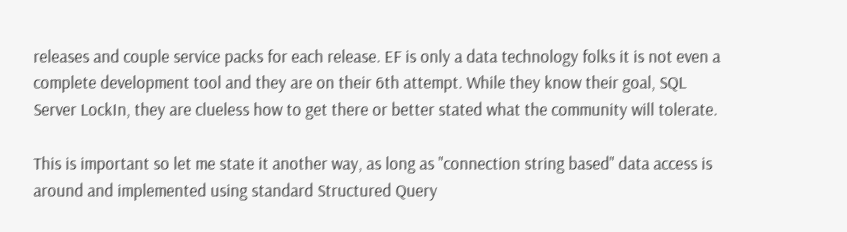releases and couple service packs for each release. EF is only a data technology folks it is not even a complete development tool and they are on their 6th attempt. While they know their goal, SQL Server LockIn, they are clueless how to get there or better stated what the community will tolerate.

This is important so let me state it another way, as long as "connection string based" data access is around and implemented using standard Structured Query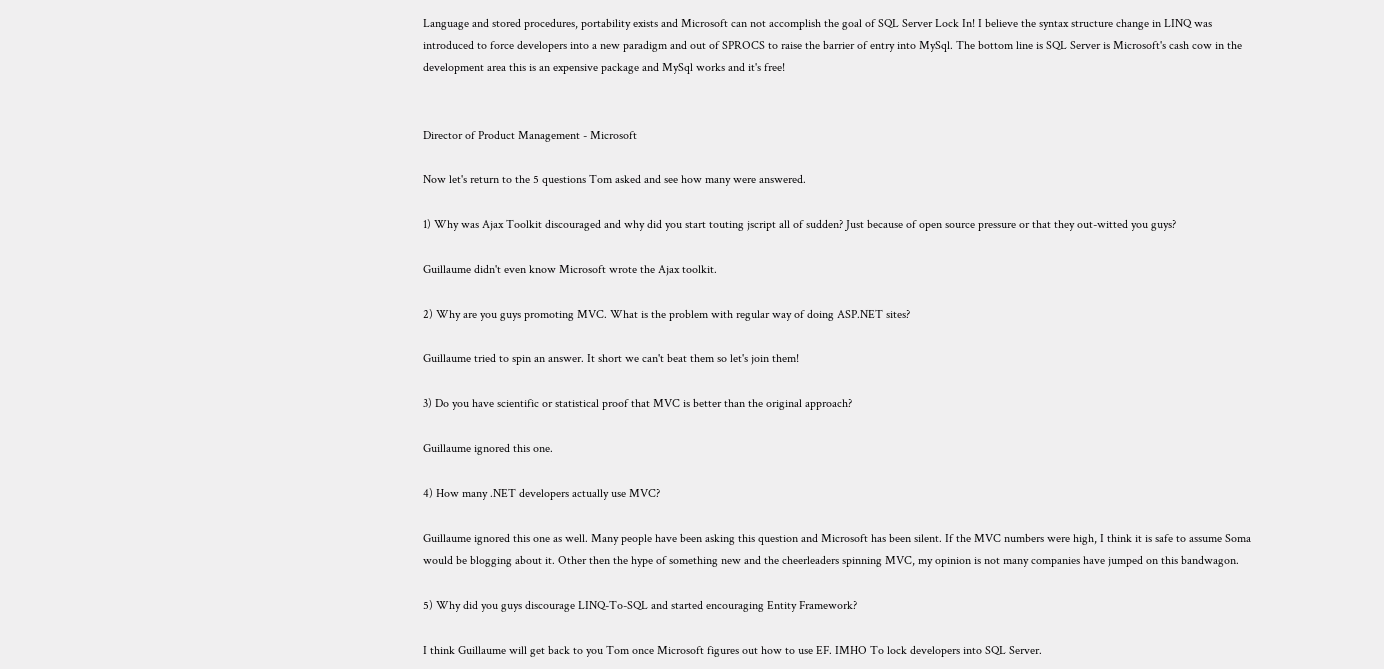Language and stored procedures, portability exists and Microsoft can not accomplish the goal of SQL Server Lock In! I believe the syntax structure change in LINQ was introduced to force developers into a new paradigm and out of SPROCS to raise the barrier of entry into MySql. The bottom line is SQL Server is Microsoft's cash cow in the development area this is an expensive package and MySql works and it's free!


Director of Product Management - Microsoft

Now let's return to the 5 questions Tom asked and see how many were answered.

1) Why was Ajax Toolkit discouraged and why did you start touting jscript all of sudden? Just because of open source pressure or that they out-witted you guys?

Guillaume didn't even know Microsoft wrote the Ajax toolkit.

2) Why are you guys promoting MVC. What is the problem with regular way of doing ASP.NET sites?

Guillaume tried to spin an answer. It short we can't beat them so let's join them!

3) Do you have scientific or statistical proof that MVC is better than the original approach?

Guillaume ignored this one.

4) How many .NET developers actually use MVC?

Guillaume ignored this one as well. Many people have been asking this question and Microsoft has been silent. If the MVC numbers were high, I think it is safe to assume Soma would be blogging about it. Other then the hype of something new and the cheerleaders spinning MVC, my opinion is not many companies have jumped on this bandwagon.

5) Why did you guys discourage LINQ-To-SQL and started encouraging Entity Framework?

I think Guillaume will get back to you Tom once Microsoft figures out how to use EF. IMHO To lock developers into SQL Server.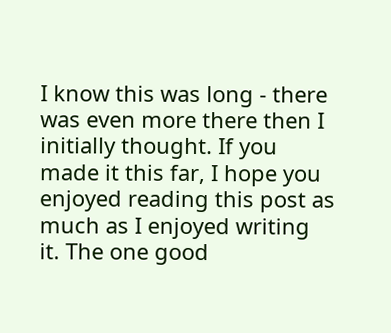I know this was long - there was even more there then I initially thought. If you made it this far, I hope you enjoyed reading this post as much as I enjoyed writing it. The one good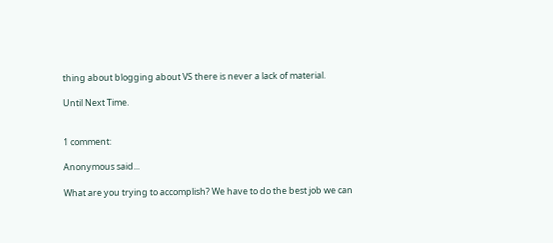thing about blogging about VS there is never a lack of material.

Until Next Time.


1 comment:

Anonymous said...

What are you trying to accomplish? We have to do the best job we can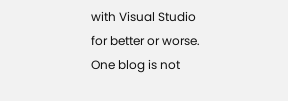with Visual Studio for better or worse. One blog is not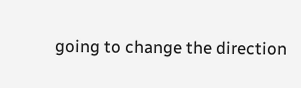going to change the direction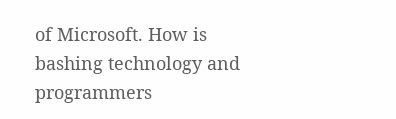of Microsoft. How is bashing technology and programmers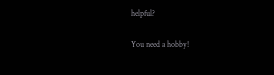helpful?

You need a hobby!